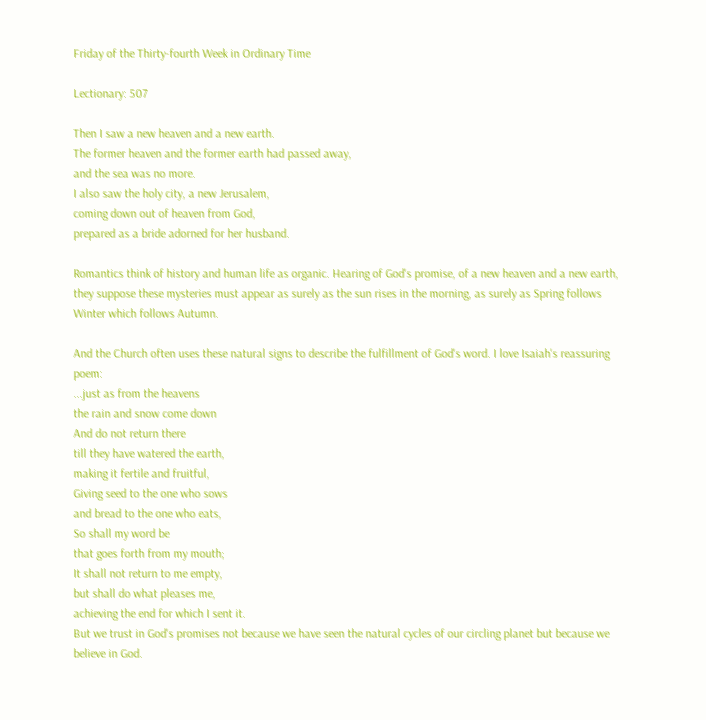Friday of the Thirty-fourth Week in Ordinary Time

Lectionary: 507

Then I saw a new heaven and a new earth.
The former heaven and the former earth had passed away,
and the sea was no more.
I also saw the holy city, a new Jerusalem,
coming down out of heaven from God,
prepared as a bride adorned for her husband.

Romantics think of history and human life as organic. Hearing of God's promise, of a new heaven and a new earth, they suppose these mysteries must appear as surely as the sun rises in the morning, as surely as Spring follows Winter which follows Autumn.

And the Church often uses these natural signs to describe the fulfillment of God's word. I love Isaiah's reassuring poem:
...just as from the heavens
the rain and snow come down
And do not return there
till they have watered the earth,
making it fertile and fruitful,
Giving seed to the one who sows
and bread to the one who eats,
So shall my word be
that goes forth from my mouth;
It shall not return to me empty,
but shall do what pleases me,
achieving the end for which I sent it.
But we trust in God's promises not because we have seen the natural cycles of our circling planet but because we believe in God.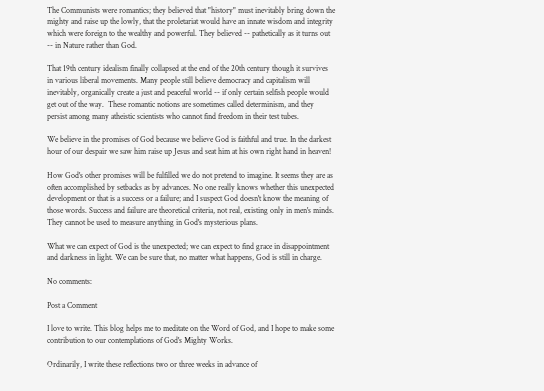The Communists were romantics; they believed that "history" must inevitably bring down the mighty and raise up the lowly, that the proletariat would have an innate wisdom and integrity which were foreign to the wealthy and powerful. They believed -- pathetically as it turns out -- in Nature rather than God.

That 19th century idealism finally collapsed at the end of the 20th century though it survives in various liberal movements. Many people still believe democracy and capitalism will inevitably, organically create a just and peaceful world -- if only certain selfish people would get out of the way.  These romantic notions are sometimes called determinism, and they persist among many atheistic scientists who cannot find freedom in their test tubes.

We believe in the promises of God because we believe God is faithful and true. In the darkest hour of our despair we saw him raise up Jesus and seat him at his own right hand in heaven!

How God's other promises will be fulfilled we do not pretend to imagine. It seems they are as often accomplished by setbacks as by advances. No one really knows whether this unexpected development or that is a success or a failure; and I suspect God doesn't know the meaning of those words. Success and failure are theoretical criteria, not real, existing only in men's minds. They cannot be used to measure anything in God's mysterious plans.

What we can expect of God is the unexpected; we can expect to find grace in disappointment and darkness in light. We can be sure that, no matter what happens, God is still in charge.

No comments:

Post a Comment

I love to write. This blog helps me to meditate on the Word of God, and I hope to make some contribution to our contemplations of God's Mighty Works.

Ordinarily, I write these reflections two or three weeks in advance of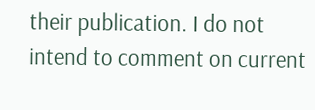their publication. I do not intend to comment on current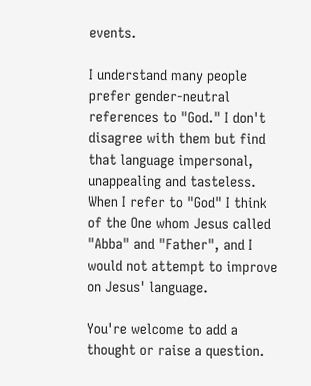events.

I understand many people prefer gender-neutral references to "God." I don't disagree with them but find that language impersonal, unappealing and tasteless. When I refer to "God" I think of the One whom Jesus called "Abba" and "Father", and I would not attempt to improve on Jesus' language.

You're welcome to add a thought or raise a question.